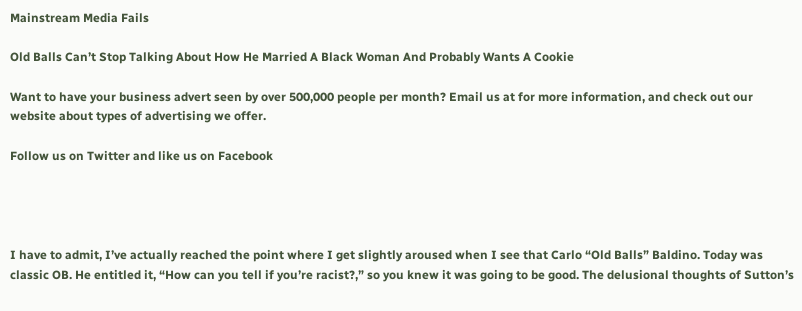Mainstream Media Fails

Old Balls Can’t Stop Talking About How He Married A Black Woman And Probably Wants A Cookie

Want to have your business advert seen by over 500,000 people per month? Email us at for more information, and check out our website about types of advertising we offer.

Follow us on Twitter and like us on Facebook




I have to admit, I’ve actually reached the point where I get slightly aroused when I see that Carlo “Old Balls” Baldino. Today was classic OB. He entitled it, “How can you tell if you’re racist?,” so you knew it was going to be good. The delusional thoughts of Sutton’s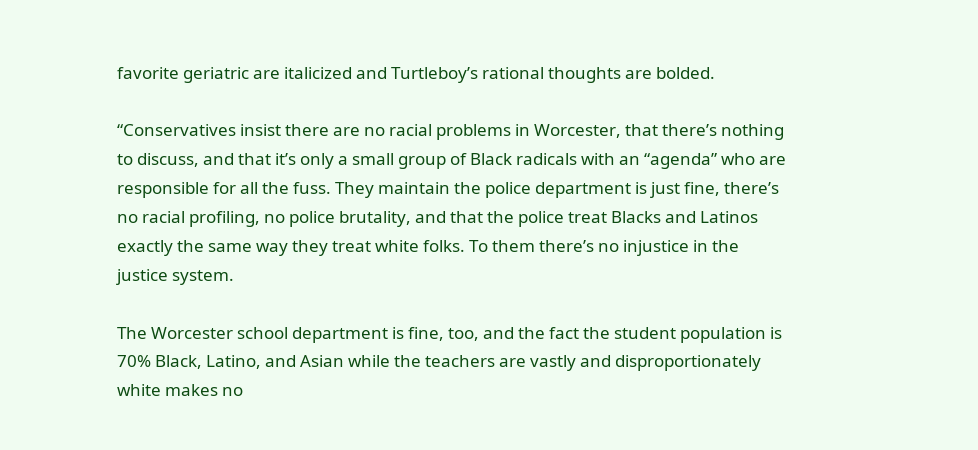favorite geriatric are italicized and Turtleboy’s rational thoughts are bolded.

“Conservatives insist there are no racial problems in Worcester, that there’s nothing to discuss, and that it’s only a small group of Black radicals with an “agenda” who are responsible for all the fuss. They maintain the police department is just fine, there’s no racial profiling, no police brutality, and that the police treat Blacks and Latinos exactly the same way they treat white folks. To them there’s no injustice in the justice system.

The Worcester school department is fine, too, and the fact the student population is 70% Black, Latino, and Asian while the teachers are vastly and disproportionately white makes no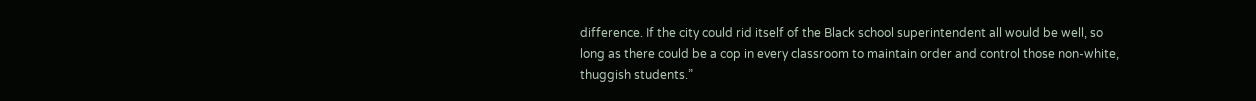difference. If the city could rid itself of the Black school superintendent all would be well, so long as there could be a cop in every classroom to maintain order and control those non-white, thuggish students.”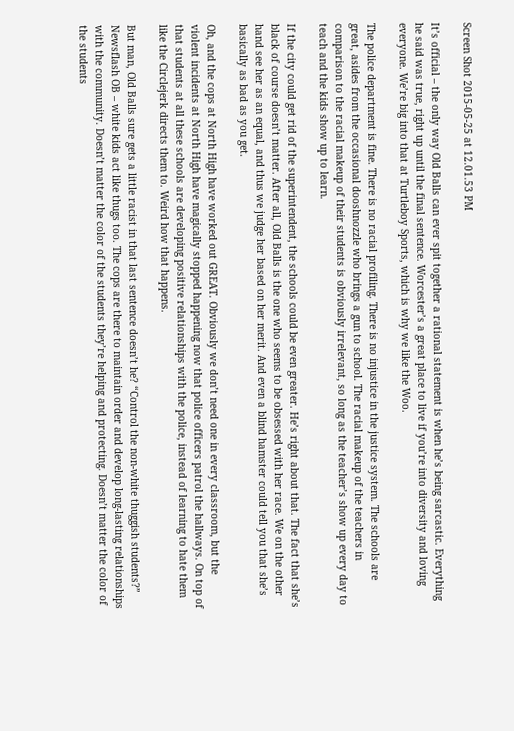Screen Shot 2015-05-25 at 12.01.53 PM

It’s official – the only way Old Balls can ever spit together a rational statement is when he’s being sarcastic. Everything he said was true, right up until the final sentence. Worcester’s a great place to live if you’re into diversity and loving everyone. We’re big into that at Turtleboy Sports, which is why we like the Woo.

The police department is fine. There is no racial profiling. There is no injustice in the justice system. The schools are great, asides from the occasional dooshnozzle who brings a gun to school. The racial makeup of the teachers in comparison to the racial makeup of their students is obviously irrelevant, so long as the teacher’s show up every day to teach and the kids show up to learn.

If the city could get rid of the superintendent, the schools could be even greater. He’s right about that. The fact that she’s black of course doesn’t matter. After all, Old Balls is the one who seems to be obsessed with her race. We on the other hand see her as an equal, and thus we judge her based on her merit. And even a blind hamster could tell you that she’s basically as bad as you get.

Oh, and the cops at North High have worked out GREAT. Obviously we don’t need one in every classroom, but the violent incidents at North High have magically stopped happening now that police officers patrol the hallways. On top of that students at all these schools are developing positive relationships with the police, instead of learning to hate them like the Circlejerk directs them to. Weird how that happens.

But man, Old Balls sure gets a little racist in that last sentence doesn’t he? “Control the non-white thuggish students?” Newsflash OB – white kids act like thugs too. The cops are there to maintain order and develop long-lasting relationships with the community. Doesn’t matter the color of the students they’re helping and protecting. Doesn’t matter the color of the students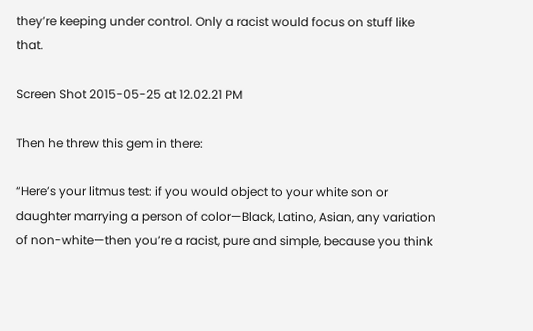they’re keeping under control. Only a racist would focus on stuff like that.

Screen Shot 2015-05-25 at 12.02.21 PM

Then he threw this gem in there:

“Here’s your litmus test: if you would object to your white son or daughter marrying a person of color—Black, Latino, Asian, any variation of non-white—then you’re a racist, pure and simple, because you think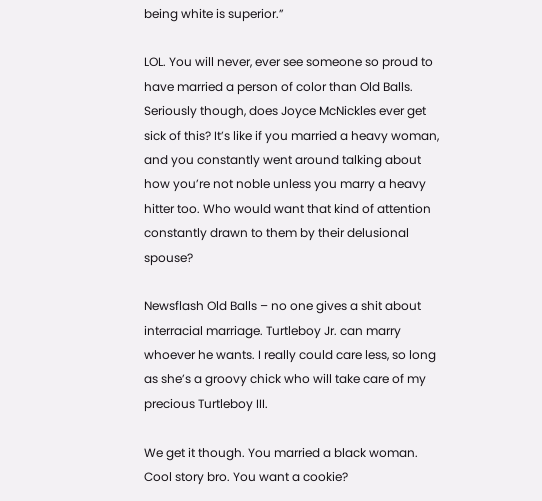being white is superior.”

LOL. You will never, ever see someone so proud to have married a person of color than Old Balls. Seriously though, does Joyce McNickles ever get sick of this? It’s like if you married a heavy woman, and you constantly went around talking about how you’re not noble unless you marry a heavy hitter too. Who would want that kind of attention constantly drawn to them by their delusional spouse?

Newsflash Old Balls – no one gives a shit about interracial marriage. Turtleboy Jr. can marry whoever he wants. I really could care less, so long as she’s a groovy chick who will take care of my precious Turtleboy III.

We get it though. You married a black woman. Cool story bro. You want a cookie?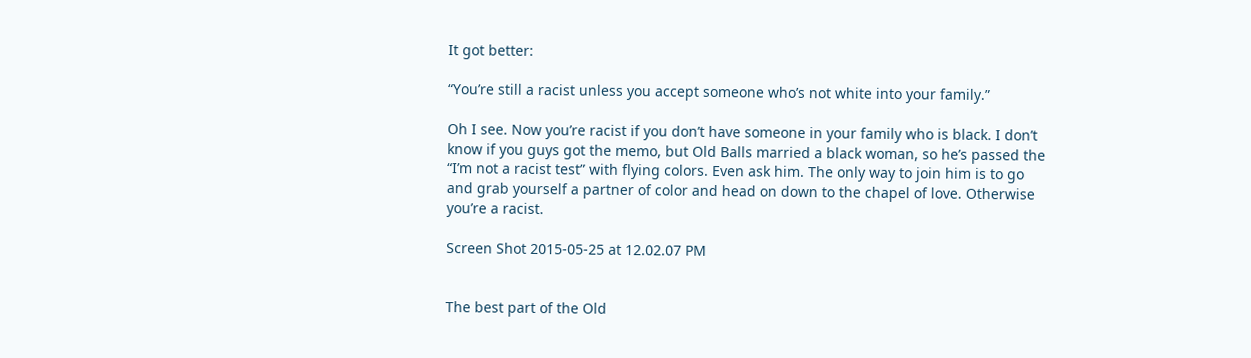It got better:

“You’re still a racist unless you accept someone who’s not white into your family.”

Oh I see. Now you’re racist if you don’t have someone in your family who is black. I don’t know if you guys got the memo, but Old Balls married a black woman, so he’s passed the “I’m not a racist test” with flying colors. Even ask him. The only way to join him is to go and grab yourself a partner of color and head on down to the chapel of love. Otherwise you’re a racist.

Screen Shot 2015-05-25 at 12.02.07 PM


The best part of the Old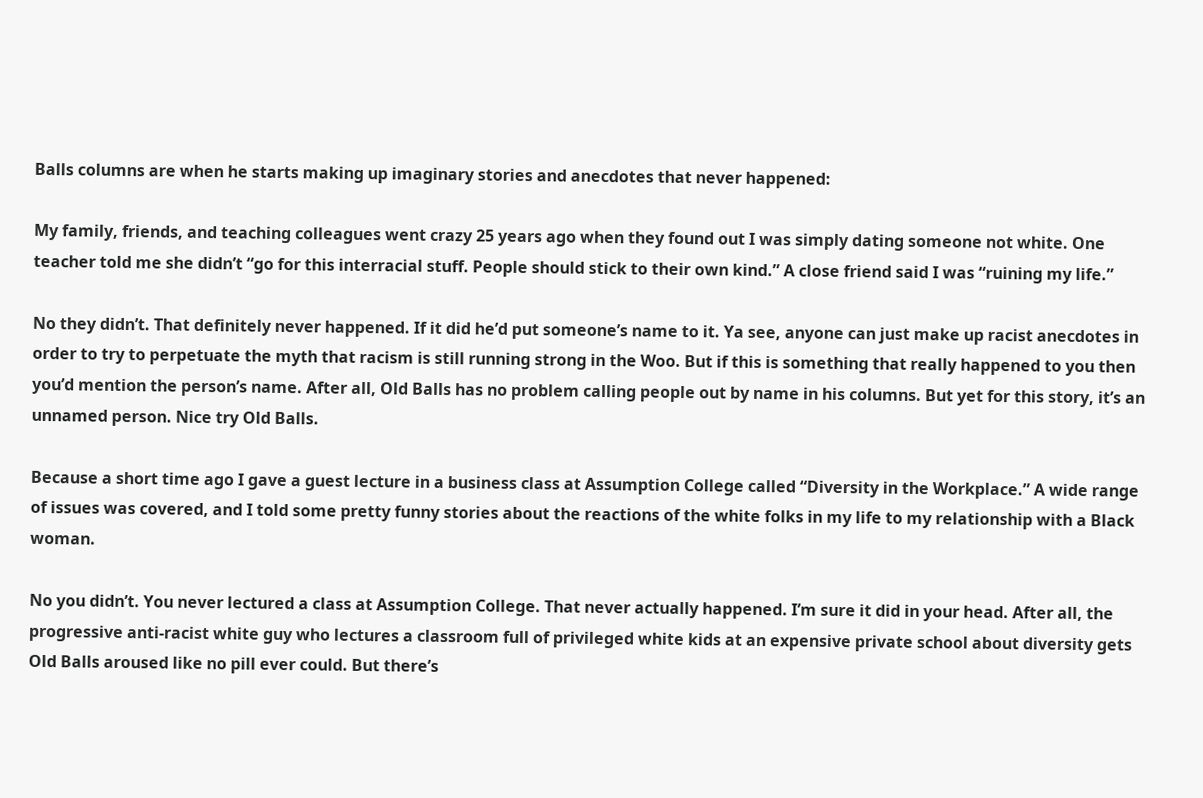Balls columns are when he starts making up imaginary stories and anecdotes that never happened:

My family, friends, and teaching colleagues went crazy 25 years ago when they found out I was simply dating someone not white. One teacher told me she didn’t “go for this interracial stuff. People should stick to their own kind.” A close friend said I was “ruining my life.”

No they didn’t. That definitely never happened. If it did he’d put someone’s name to it. Ya see, anyone can just make up racist anecdotes in order to try to perpetuate the myth that racism is still running strong in the Woo. But if this is something that really happened to you then you’d mention the person’s name. After all, Old Balls has no problem calling people out by name in his columns. But yet for this story, it’s an unnamed person. Nice try Old Balls.

Because a short time ago I gave a guest lecture in a business class at Assumption College called “Diversity in the Workplace.” A wide range of issues was covered, and I told some pretty funny stories about the reactions of the white folks in my life to my relationship with a Black woman.

No you didn’t. You never lectured a class at Assumption College. That never actually happened. I’m sure it did in your head. After all, the progressive anti-racist white guy who lectures a classroom full of privileged white kids at an expensive private school about diversity gets Old Balls aroused like no pill ever could. But there’s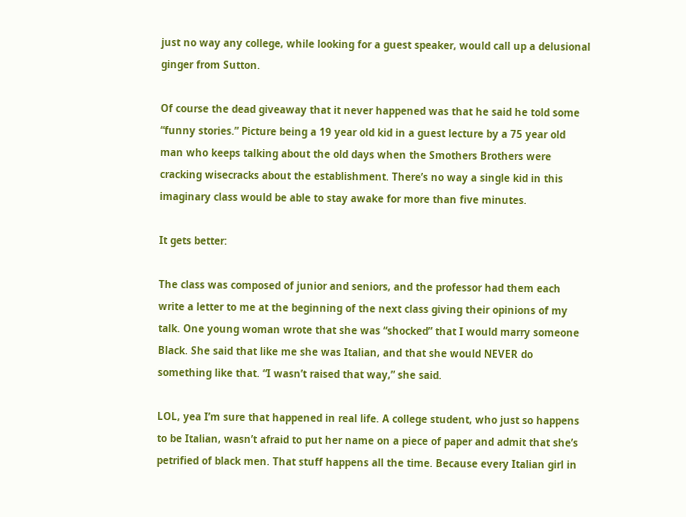just no way any college, while looking for a guest speaker, would call up a delusional ginger from Sutton.

Of course the dead giveaway that it never happened was that he said he told some “funny stories.” Picture being a 19 year old kid in a guest lecture by a 75 year old man who keeps talking about the old days when the Smothers Brothers were cracking wisecracks about the establishment. There’s no way a single kid in this imaginary class would be able to stay awake for more than five minutes.

It gets better:

The class was composed of junior and seniors, and the professor had them each write a letter to me at the beginning of the next class giving their opinions of my talk. One young woman wrote that she was “shocked” that I would marry someone Black. She said that like me she was Italian, and that she would NEVER do something like that. “I wasn’t raised that way,” she said.

LOL, yea I’m sure that happened in real life. A college student, who just so happens to be Italian, wasn’t afraid to put her name on a piece of paper and admit that she’s petrified of black men. That stuff happens all the time. Because every Italian girl in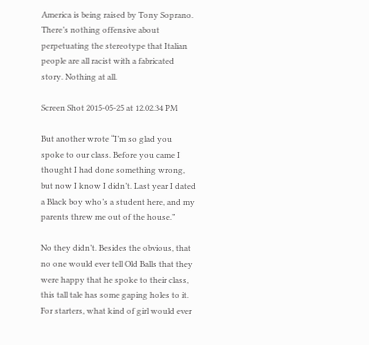America is being raised by Tony Soprano. There’s nothing offensive about perpetuating the stereotype that Italian people are all racist with a fabricated story. Nothing at all.

Screen Shot 2015-05-25 at 12.02.34 PM

But another wrote “I’m so glad you spoke to our class. Before you came I thought I had done something wrong, but now I know I didn’t. Last year I dated a Black boy who’s a student here, and my parents threw me out of the house.”

No they didn’t. Besides the obvious, that no one would ever tell Old Balls that they were happy that he spoke to their class, this tall tale has some gaping holes to it. For starters, what kind of girl would ever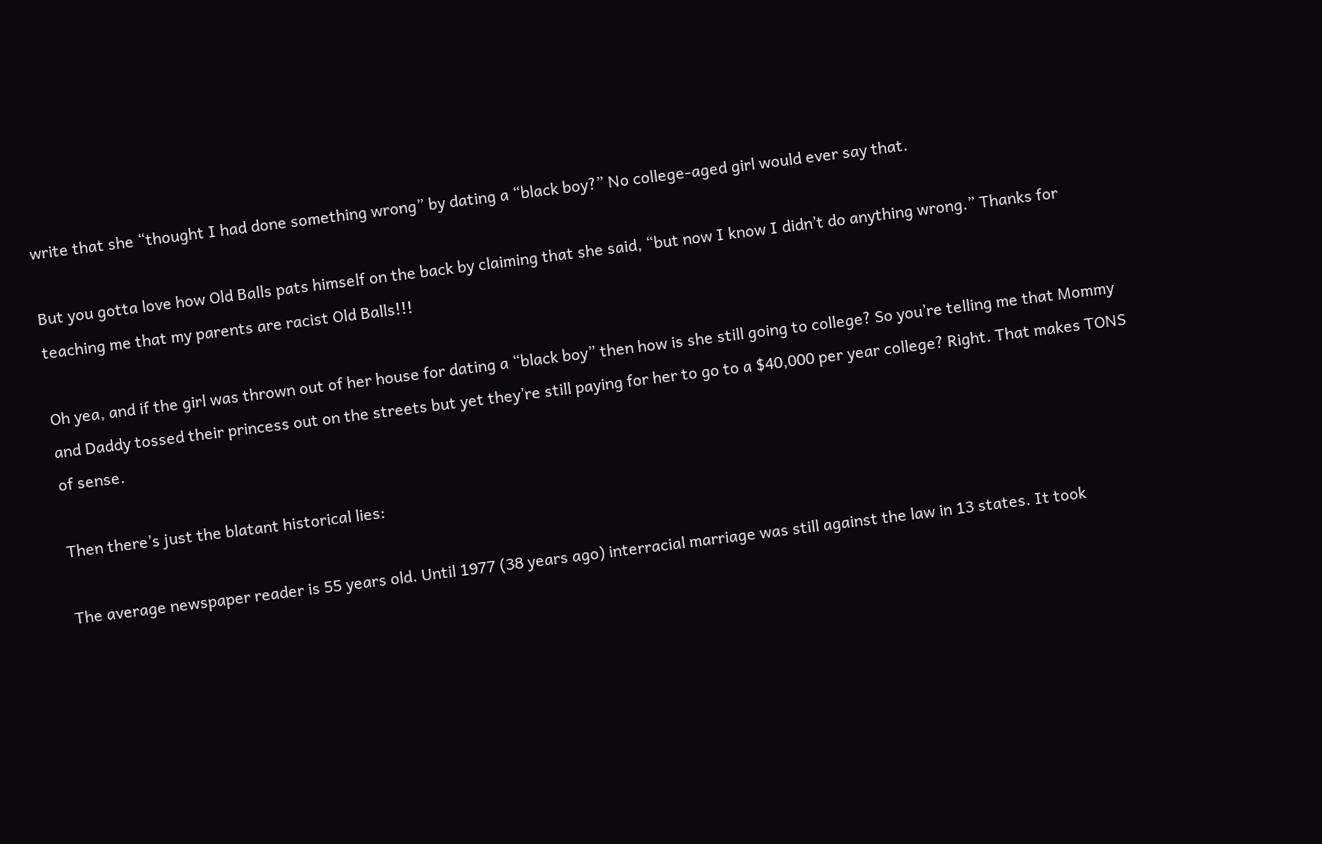write that she “thought I had done something wrong” by dating a “black boy?” No college-aged girl would ever say that.

But you gotta love how Old Balls pats himself on the back by claiming that she said, “but now I know I didn’t do anything wrong.” Thanks for teaching me that my parents are racist Old Balls!!!

Oh yea, and if the girl was thrown out of her house for dating a “black boy” then how is she still going to college? So you’re telling me that Mommy and Daddy tossed their princess out on the streets but yet they’re still paying for her to go to a $40,000 per year college? Right. That makes TONS of sense.

Then there’s just the blatant historical lies:

The average newspaper reader is 55 years old. Until 1977 (38 years ago) interracial marriage was still against the law in 13 states. It took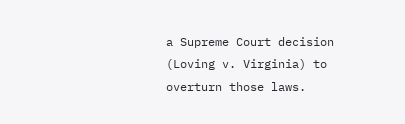a Supreme Court decision (Loving v. Virginia) to overturn those laws.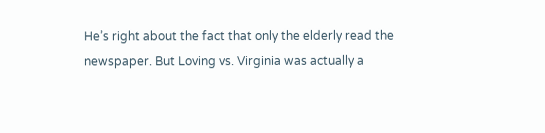He’s right about the fact that only the elderly read the newspaper. But Loving vs. Virginia was actually a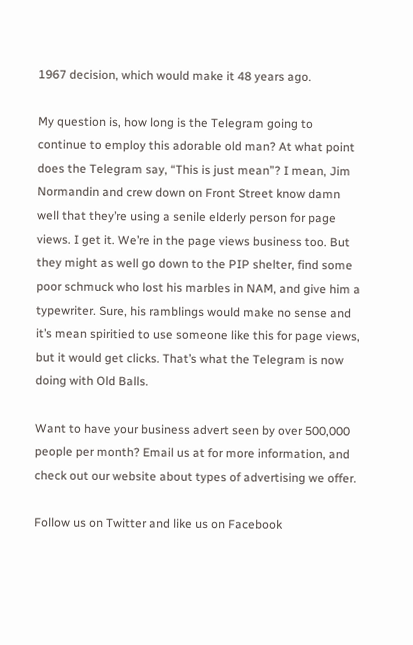1967 decision, which would make it 48 years ago.

My question is, how long is the Telegram going to continue to employ this adorable old man? At what point does the Telegram say, “This is just mean”? I mean, Jim Normandin and crew down on Front Street know damn well that they’re using a senile elderly person for page views. I get it. We’re in the page views business too. But they might as well go down to the PIP shelter, find some poor schmuck who lost his marbles in NAM, and give him a typewriter. Sure, his ramblings would make no sense and it’s mean spiritied to use someone like this for page views, but it would get clicks. That’s what the Telegram is now doing with Old Balls.

Want to have your business advert seen by over 500,000 people per month? Email us at for more information, and check out our website about types of advertising we offer.

Follow us on Twitter and like us on Facebook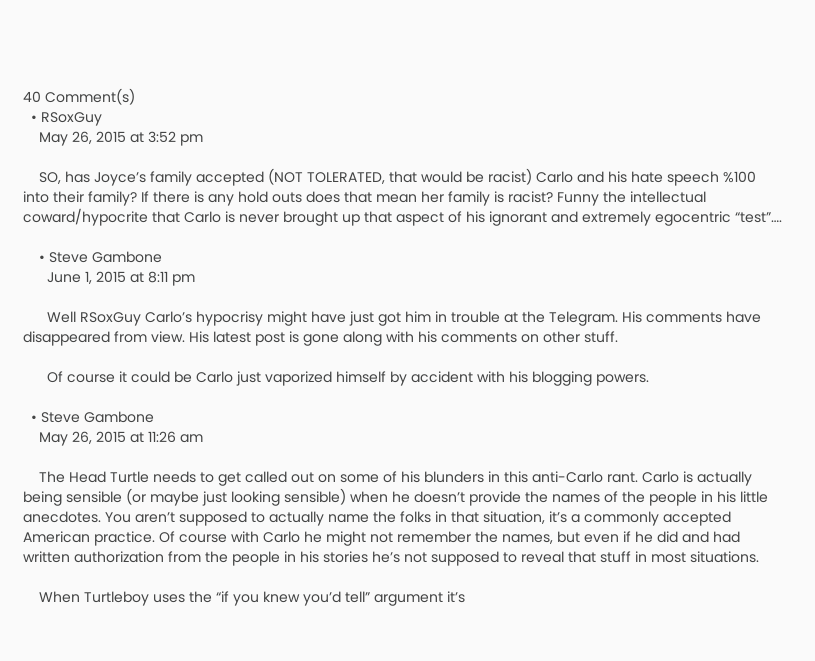40 Comment(s)
  • RSoxGuy
    May 26, 2015 at 3:52 pm

    SO, has Joyce’s family accepted (NOT TOLERATED, that would be racist) Carlo and his hate speech %100 into their family? If there is any hold outs does that mean her family is racist? Funny the intellectual coward/hypocrite that Carlo is never brought up that aspect of his ignorant and extremely egocentric “test”….

    • Steve Gambone
      June 1, 2015 at 8:11 pm

      Well RSoxGuy Carlo’s hypocrisy might have just got him in trouble at the Telegram. His comments have disappeared from view. His latest post is gone along with his comments on other stuff.

      Of course it could be Carlo just vaporized himself by accident with his blogging powers.

  • Steve Gambone
    May 26, 2015 at 11:26 am

    The Head Turtle needs to get called out on some of his blunders in this anti-Carlo rant. Carlo is actually being sensible (or maybe just looking sensible) when he doesn’t provide the names of the people in his little anecdotes. You aren’t supposed to actually name the folks in that situation, it’s a commonly accepted American practice. Of course with Carlo he might not remember the names, but even if he did and had written authorization from the people in his stories he’s not supposed to reveal that stuff in most situations.

    When Turtleboy uses the “if you knew you’d tell” argument it’s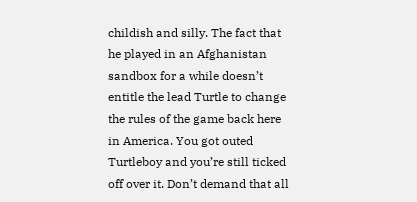childish and silly. The fact that he played in an Afghanistan sandbox for a while doesn’t entitle the lead Turtle to change the rules of the game back here in America. You got outed Turtleboy and you’re still ticked off over it. Don’t demand that all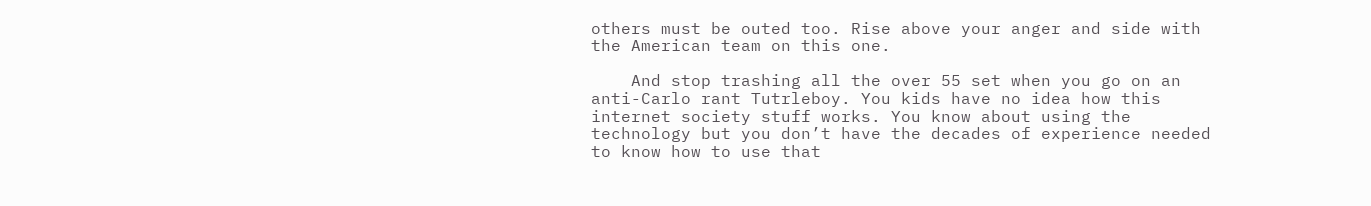others must be outed too. Rise above your anger and side with the American team on this one.

    And stop trashing all the over 55 set when you go on an anti-Carlo rant Tutrleboy. You kids have no idea how this internet society stuff works. You know about using the technology but you don’t have the decades of experience needed to know how to use that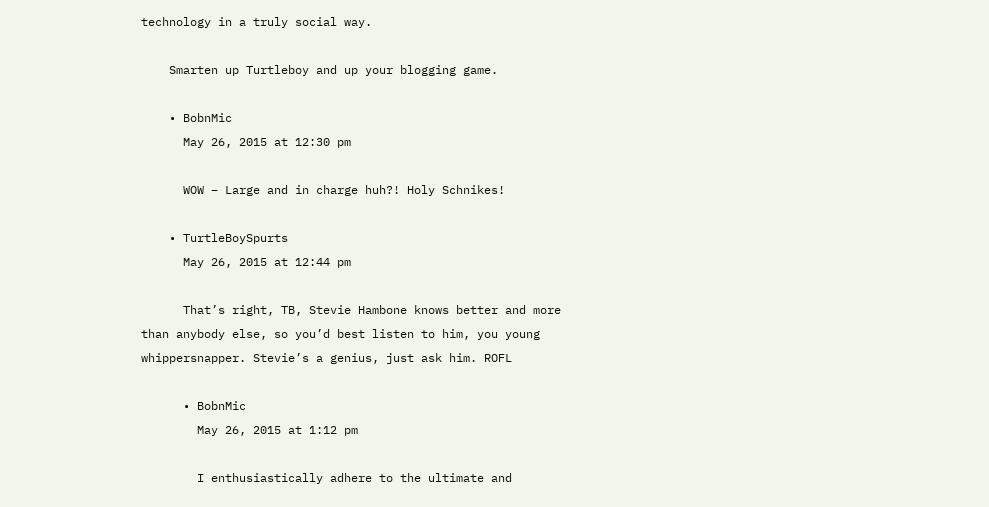technology in a truly social way.

    Smarten up Turtleboy and up your blogging game.

    • BobnMic
      May 26, 2015 at 12:30 pm

      WOW – Large and in charge huh?! Holy Schnikes!

    • TurtleBoySpurts
      May 26, 2015 at 12:44 pm

      That’s right, TB, Stevie Hambone knows better and more than anybody else, so you’d best listen to him, you young whippersnapper. Stevie’s a genius, just ask him. ROFL

      • BobnMic
        May 26, 2015 at 1:12 pm

        I enthusiastically adhere to the ultimate and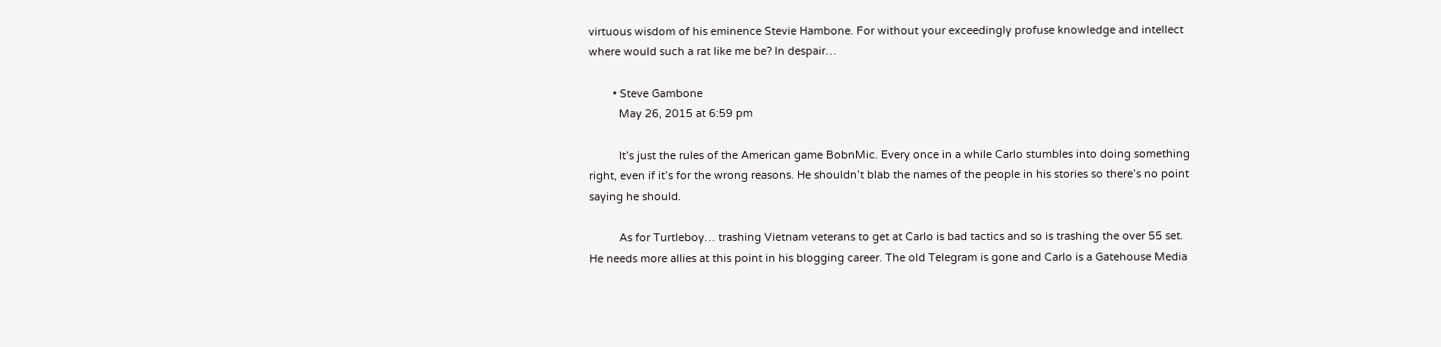virtuous wisdom of his eminence Stevie Hambone. For without your exceedingly profuse knowledge and intellect where would such a rat like me be? In despair…

        • Steve Gambone
          May 26, 2015 at 6:59 pm

          It’s just the rules of the American game BobnMic. Every once in a while Carlo stumbles into doing something right, even if it’s for the wrong reasons. He shouldn’t blab the names of the people in his stories so there’s no point saying he should.

          As for Turtleboy… trashing Vietnam veterans to get at Carlo is bad tactics and so is trashing the over 55 set. He needs more allies at this point in his blogging career. The old Telegram is gone and Carlo is a Gatehouse Media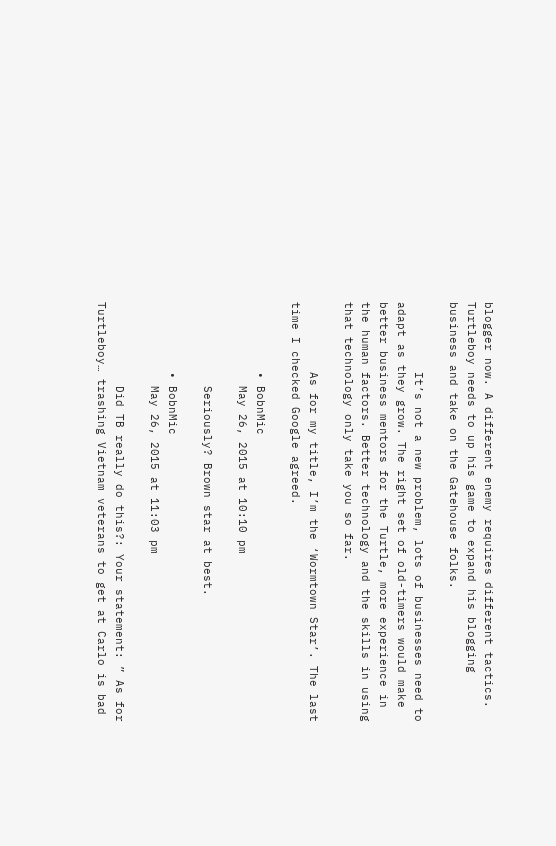blogger now. A different enemy requires different tactics. Turtleboy needs to up his game to expand his blogging business and take on the Gatehouse folks.

          It’s not a new problem, lots of businesses need to adapt as they grow. The right set of old-timers would make better business mentors for the Turtle, more experience in the human factors. Better technology and the skills in using that technology only take you so far.

          As for my title, I’m the ‘Wormtown Star’. The last time I checked Google agreed.

          • BobnMic
            May 26, 2015 at 10:10 pm

            Seriously? Brown star at best.

          • BobnMic
            May 26, 2015 at 11:03 pm

            Did TB really do this?: Your statement: ” As for Turtleboy… trashing Vietnam veterans to get at Carlo is bad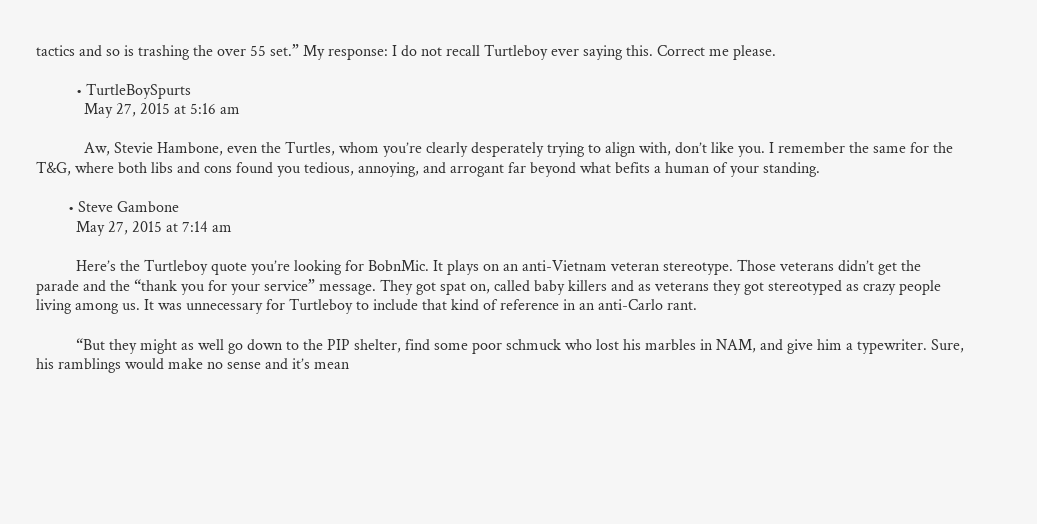tactics and so is trashing the over 55 set.” My response: I do not recall Turtleboy ever saying this. Correct me please.

          • TurtleBoySpurts
            May 27, 2015 at 5:16 am

            Aw, Stevie Hambone, even the Turtles, whom you’re clearly desperately trying to align with, don’t like you. I remember the same for the T&G, where both libs and cons found you tedious, annoying, and arrogant far beyond what befits a human of your standing.

        • Steve Gambone
          May 27, 2015 at 7:14 am

          Here’s the Turtleboy quote you’re looking for BobnMic. It plays on an anti-Vietnam veteran stereotype. Those veterans didn’t get the parade and the “thank you for your service” message. They got spat on, called baby killers and as veterans they got stereotyped as crazy people living among us. It was unnecessary for Turtleboy to include that kind of reference in an anti-Carlo rant.

          “But they might as well go down to the PIP shelter, find some poor schmuck who lost his marbles in NAM, and give him a typewriter. Sure, his ramblings would make no sense and it’s mean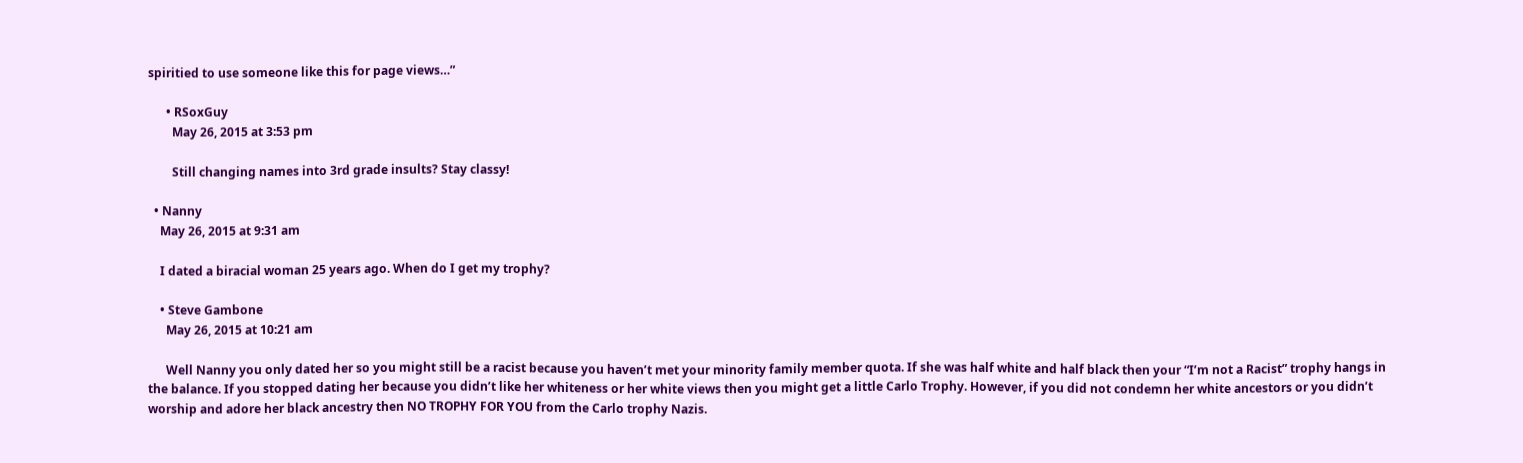spiritied to use someone like this for page views…”

      • RSoxGuy
        May 26, 2015 at 3:53 pm

        Still changing names into 3rd grade insults? Stay classy!

  • Nanny
    May 26, 2015 at 9:31 am

    I dated a biracial woman 25 years ago. When do I get my trophy?

    • Steve Gambone
      May 26, 2015 at 10:21 am

      Well Nanny you only dated her so you might still be a racist because you haven’t met your minority family member quota. If she was half white and half black then your “I’m not a Racist” trophy hangs in the balance. If you stopped dating her because you didn’t like her whiteness or her white views then you might get a little Carlo Trophy. However, if you did not condemn her white ancestors or you didn’t worship and adore her black ancestry then NO TROPHY FOR YOU from the Carlo trophy Nazis.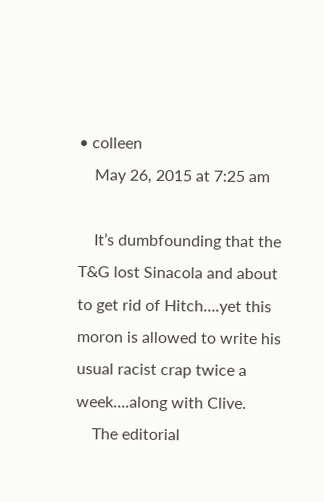• colleen
    May 26, 2015 at 7:25 am

    It’s dumbfounding that the T&G lost Sinacola and about to get rid of Hitch….yet this moron is allowed to write his usual racist crap twice a week….along with Clive.
    The editorial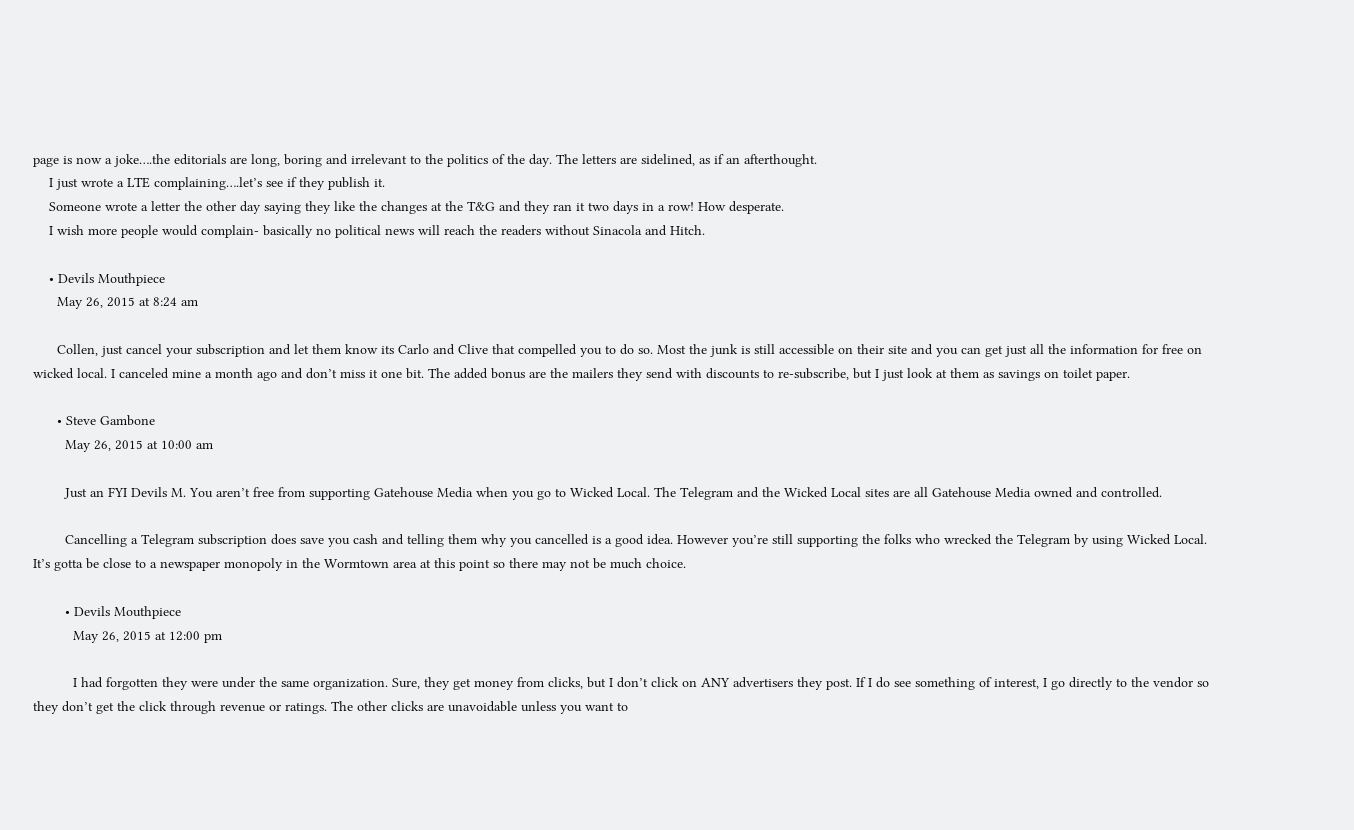page is now a joke….the editorials are long, boring and irrelevant to the politics of the day. The letters are sidelined, as if an afterthought.
    I just wrote a LTE complaining….let’s see if they publish it.
    Someone wrote a letter the other day saying they like the changes at the T&G and they ran it two days in a row! How desperate.
    I wish more people would complain- basically no political news will reach the readers without Sinacola and Hitch.

    • Devils Mouthpiece
      May 26, 2015 at 8:24 am

      Collen, just cancel your subscription and let them know its Carlo and Clive that compelled you to do so. Most the junk is still accessible on their site and you can get just all the information for free on wicked local. I canceled mine a month ago and don’t miss it one bit. The added bonus are the mailers they send with discounts to re-subscribe, but I just look at them as savings on toilet paper.

      • Steve Gambone
        May 26, 2015 at 10:00 am

        Just an FYI Devils M. You aren’t free from supporting Gatehouse Media when you go to Wicked Local. The Telegram and the Wicked Local sites are all Gatehouse Media owned and controlled.

        Cancelling a Telegram subscription does save you cash and telling them why you cancelled is a good idea. However you’re still supporting the folks who wrecked the Telegram by using Wicked Local. It’s gotta be close to a newspaper monopoly in the Wormtown area at this point so there may not be much choice.

        • Devils Mouthpiece
          May 26, 2015 at 12:00 pm

          I had forgotten they were under the same organization. Sure, they get money from clicks, but I don’t click on ANY advertisers they post. If I do see something of interest, I go directly to the vendor so they don’t get the click through revenue or ratings. The other clicks are unavoidable unless you want to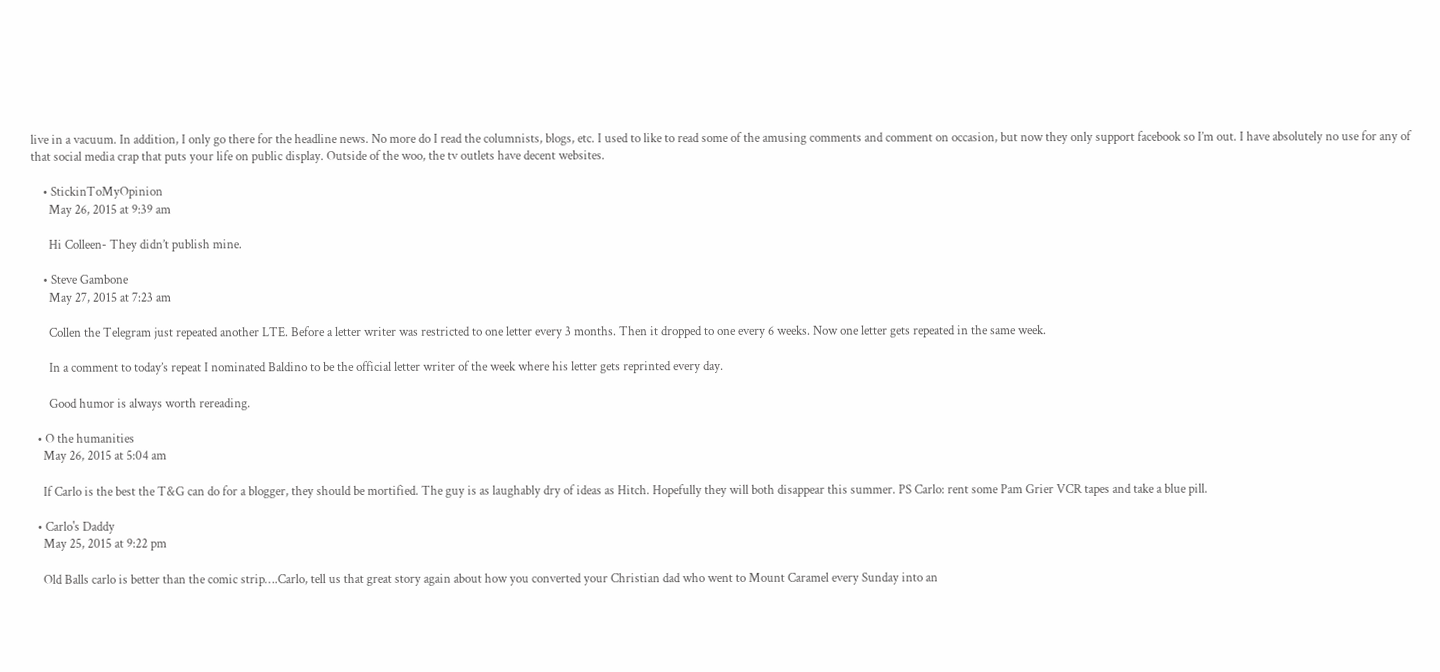live in a vacuum. In addition, I only go there for the headline news. No more do I read the columnists, blogs, etc. I used to like to read some of the amusing comments and comment on occasion, but now they only support facebook so I’m out. I have absolutely no use for any of that social media crap that puts your life on public display. Outside of the woo, the tv outlets have decent websites.

    • StickinToMyOpinion
      May 26, 2015 at 9:39 am

      Hi Colleen- They didn’t publish mine.

    • Steve Gambone
      May 27, 2015 at 7:23 am

      Collen the Telegram just repeated another LTE. Before a letter writer was restricted to one letter every 3 months. Then it dropped to one every 6 weeks. Now one letter gets repeated in the same week.

      In a comment to today’s repeat I nominated Baldino to be the official letter writer of the week where his letter gets reprinted every day.

      Good humor is always worth rereading.

  • O the humanities
    May 26, 2015 at 5:04 am

    If Carlo is the best the T&G can do for a blogger, they should be mortified. The guy is as laughably dry of ideas as Hitch. Hopefully they will both disappear this summer. PS Carlo: rent some Pam Grier VCR tapes and take a blue pill.

  • Carlo's Daddy
    May 25, 2015 at 9:22 pm

    Old Balls carlo is better than the comic strip….Carlo, tell us that great story again about how you converted your Christian dad who went to Mount Caramel every Sunday into an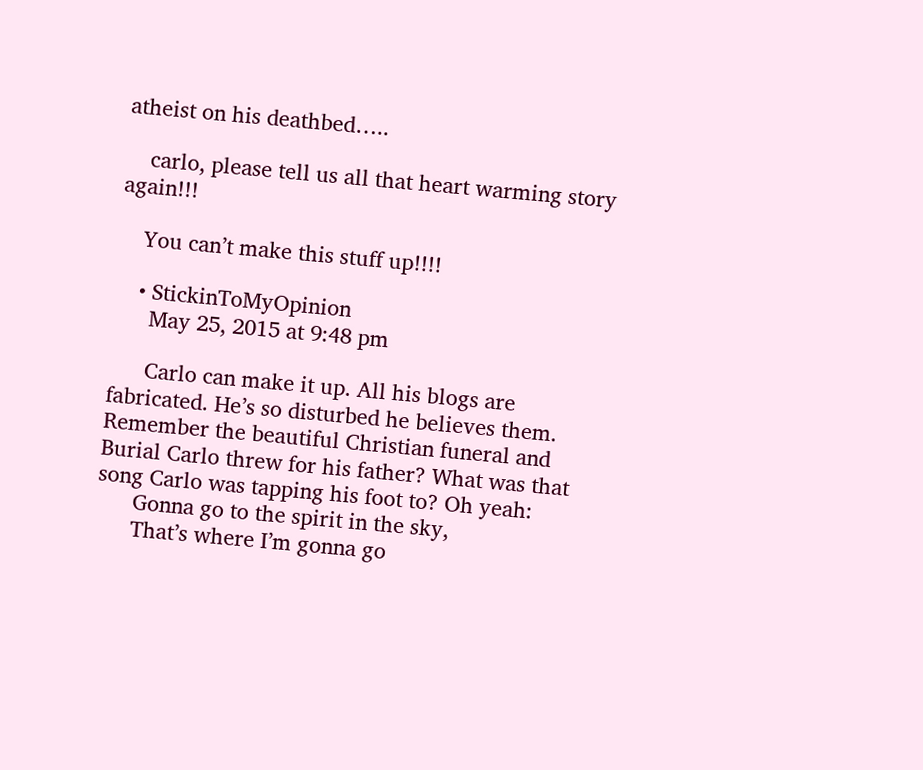atheist on his deathbed…..

    carlo, please tell us all that heart warming story again!!!

    You can’t make this stuff up!!!!

    • StickinToMyOpinion
      May 25, 2015 at 9:48 pm

      Carlo can make it up. All his blogs are fabricated. He’s so disturbed he believes them. Remember the beautiful Christian funeral and Burial Carlo threw for his father? What was that song Carlo was tapping his foot to? Oh yeah:
      Gonna go to the spirit in the sky,
      That’s where I’m gonna go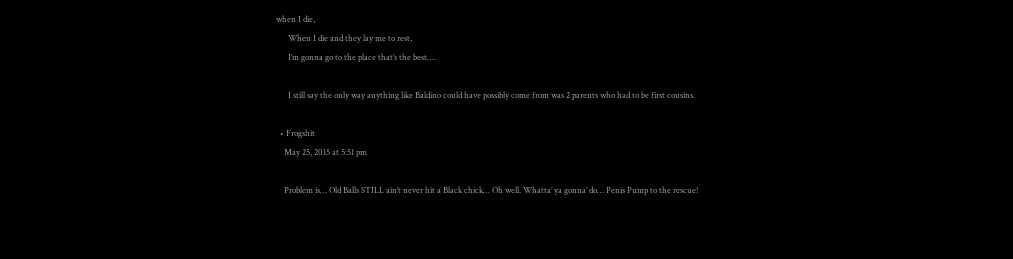when I die,
      When I die and they lay me to rest,
      I’m gonna go to the place that’s the best….

      I still say the only way anything like Baldino could have possibly come from was 2 parents who had to be first cousins.

  • Frogshit
    May 25, 2015 at 5:51 pm

    Problem is… Old Balls STILL ain’t never hit a Black chick… Oh well. Whatta’ ya gonna’ do… Penis Pump to the rescue!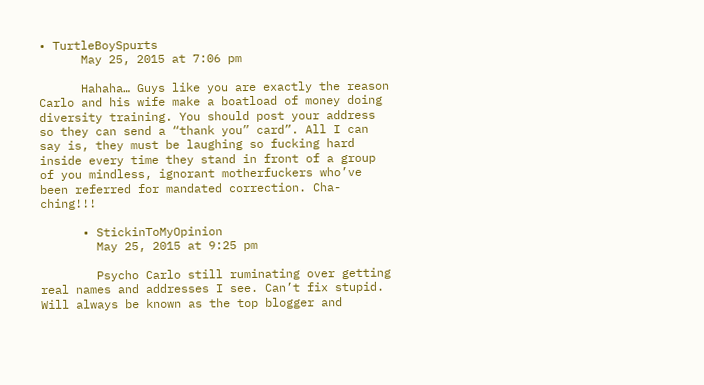• TurtleBoySpurts
      May 25, 2015 at 7:06 pm

      Hahaha… Guys like you are exactly the reason Carlo and his wife make a boatload of money doing diversity training. You should post your address so they can send a “thank you” card”. All I can say is, they must be laughing so fucking hard inside every time they stand in front of a group of you mindless, ignorant motherfuckers who’ve been referred for mandated correction. Cha-ching!!!

      • StickinToMyOpinion
        May 25, 2015 at 9:25 pm

        Psycho Carlo still ruminating over getting real names and addresses I see. Can’t fix stupid. Will always be known as the top blogger and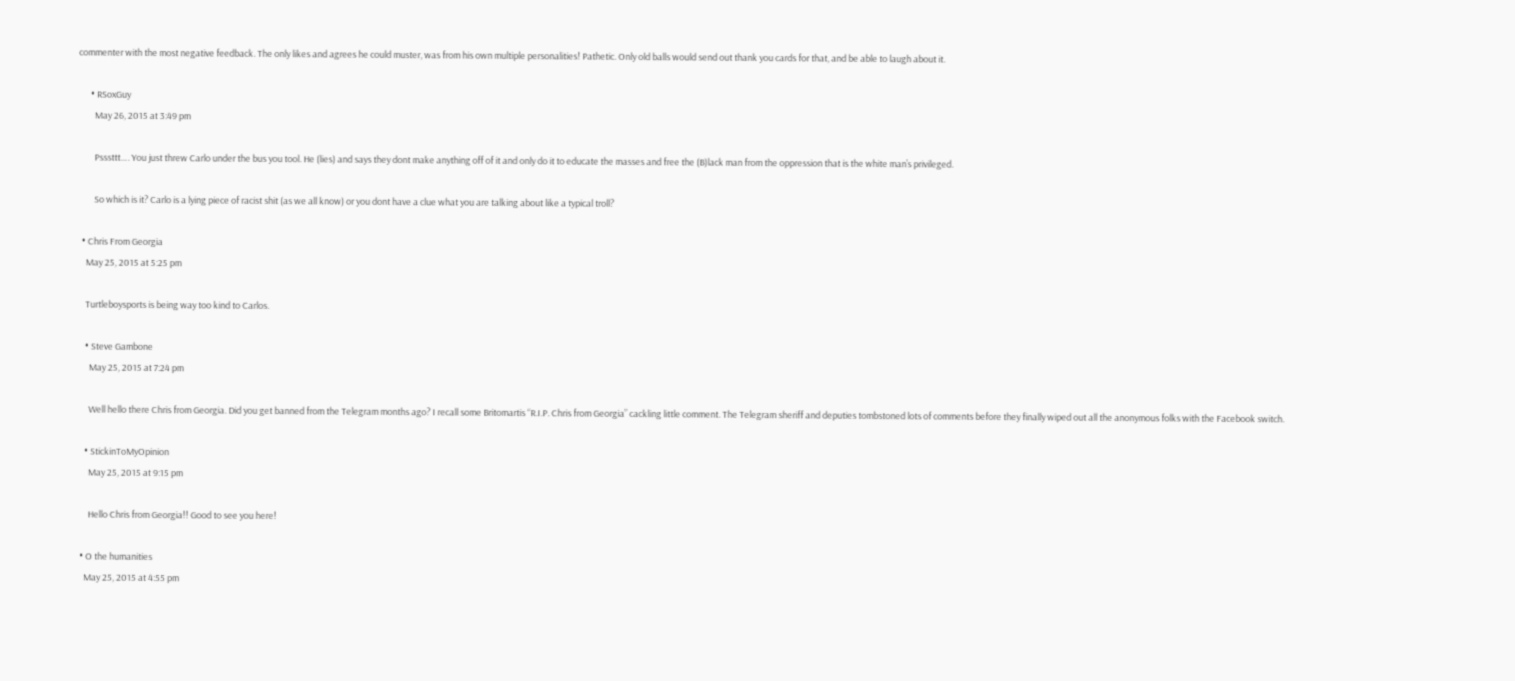commenter with the most negative feedback. The only likes and agrees he could muster, was from his own multiple personalities! Pathetic. Only old balls would send out thank you cards for that, and be able to laugh about it.

      • RSoxGuy
        May 26, 2015 at 3:49 pm

        Psssttt…. You just threw Carlo under the bus you tool. He (lies) and says they dont make anything off of it and only do it to educate the masses and free the (B)lack man from the oppression that is the white man’s privileged.

        So which is it? Carlo is a lying piece of racist shit (as we all know) or you dont have a clue what you are talking about like a typical troll?

  • Chris From Georgia
    May 25, 2015 at 5:25 pm

    Turtleboysports is being way too kind to Carlos.

    • Steve Gambone
      May 25, 2015 at 7:24 pm

      Well hello there Chris from Georgia. Did you get banned from the Telegram months ago? I recall some Britomartis “R.I.P. Chris from Georgia” cackling little comment. The Telegram sheriff and deputies tombstoned lots of comments before they finally wiped out all the anonymous folks with the Facebook switch.

    • StickinToMyOpinion
      May 25, 2015 at 9:15 pm

      Hello Chris from Georgia!! Good to see you here!

  • O the humanities
    May 25, 2015 at 4:55 pm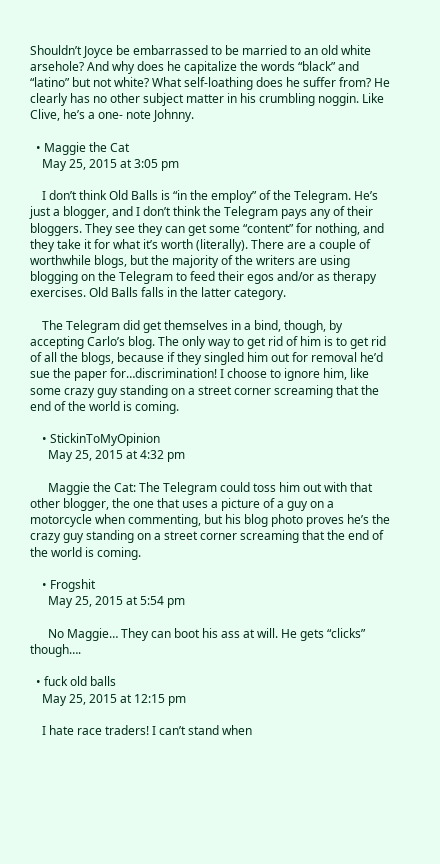Shouldn’t Joyce be embarrassed to be married to an old white arsehole? And why does he capitalize the words “black” and “latino” but not white? What self-loathing does he suffer from? He clearly has no other subject matter in his crumbling noggin. Like Clive, he’s a one- note Johnny.

  • Maggie the Cat
    May 25, 2015 at 3:05 pm

    I don’t think Old Balls is “in the employ” of the Telegram. He’s just a blogger, and I don’t think the Telegram pays any of their bloggers. They see they can get some “content” for nothing, and they take it for what it’s worth (literally). There are a couple of worthwhile blogs, but the majority of the writers are using blogging on the Telegram to feed their egos and/or as therapy exercises. Old Balls falls in the latter category.

    The Telegram did get themselves in a bind, though, by accepting Carlo’s blog. The only way to get rid of him is to get rid of all the blogs, because if they singled him out for removal he’d sue the paper for…discrimination! I choose to ignore him, like some crazy guy standing on a street corner screaming that the end of the world is coming.

    • StickinToMyOpinion
      May 25, 2015 at 4:32 pm

      Maggie the Cat: The Telegram could toss him out with that other blogger, the one that uses a picture of a guy on a motorcycle when commenting, but his blog photo proves he’s the crazy guy standing on a street corner screaming that the end of the world is coming.

    • Frogshit
      May 25, 2015 at 5:54 pm

      No Maggie… They can boot his ass at will. He gets “clicks” though….

  • fuck old balls
    May 25, 2015 at 12:15 pm

    I hate race traders! I can’t stand when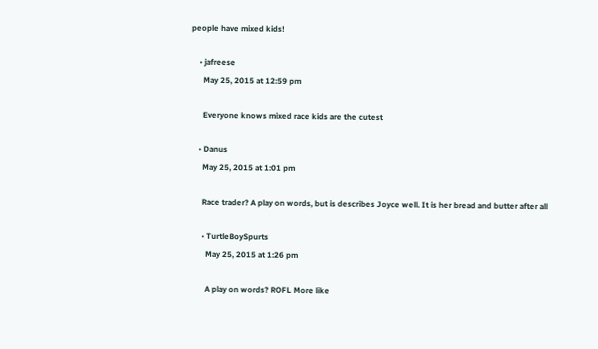people have mixed kids!

    • jafreese
      May 25, 2015 at 12:59 pm

      Everyone knows mixed race kids are the cutest

    • Danus
      May 25, 2015 at 1:01 pm

      Race trader? A play on words, but is describes Joyce well. It is her bread and butter after all

      • TurtleBoySpurts
        May 25, 2015 at 1:26 pm

        A play on words? ROFL More like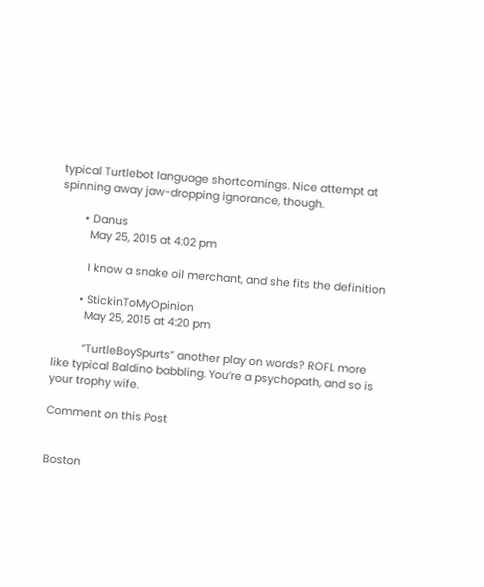typical Turtlebot language shortcomings. Nice attempt at spinning away jaw-dropping ignorance, though.

        • Danus
          May 25, 2015 at 4:02 pm

          I know a snake oil merchant, and she fits the definition

        • StickinToMyOpinion
          May 25, 2015 at 4:20 pm

          “TurtleBoySpurts” another play on words? ROFL more like typical Baldino babbling. You’re a psychopath, and so is your trophy wife.

Comment on this Post


Boston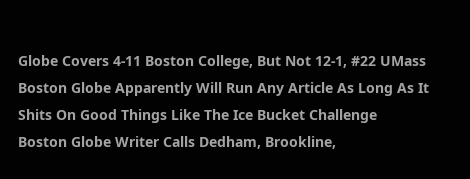Globe Covers 4-11 Boston College, But Not 12-1, #22 UMass
Boston Globe Apparently Will Run Any Article As Long As It Shits On Good Things Like The Ice Bucket Challenge
Boston Globe Writer Calls Dedham, Brookline,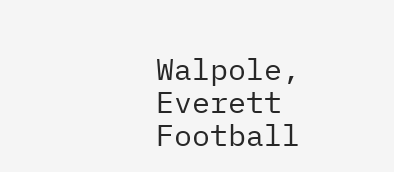Walpole, Everett Football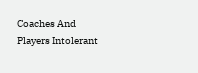Coaches And Players Intolerant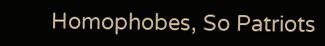Homophobes, So Patriots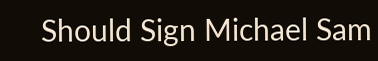Should Sign Michael Sam